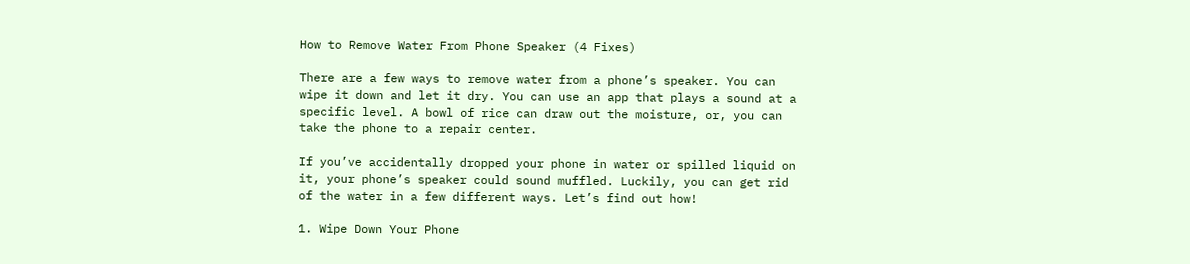How to Remove Water From Phone Speaker (4 Fixes)

There are a few ways to remove water from a phone’s speaker. You can wipe it down and let it dry. You can use an app that plays a sound at a specific level. A bowl of rice can draw out the moisture, or, you can take the phone to a repair center.

If you’ve accidentally dropped your phone in water or spilled liquid on it, your phone’s speaker could sound muffled. Luckily, you can get rid of the water in a few different ways. Let’s find out how!

1. Wipe Down Your Phone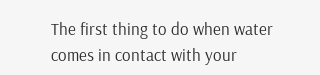The first thing to do when water comes in contact with your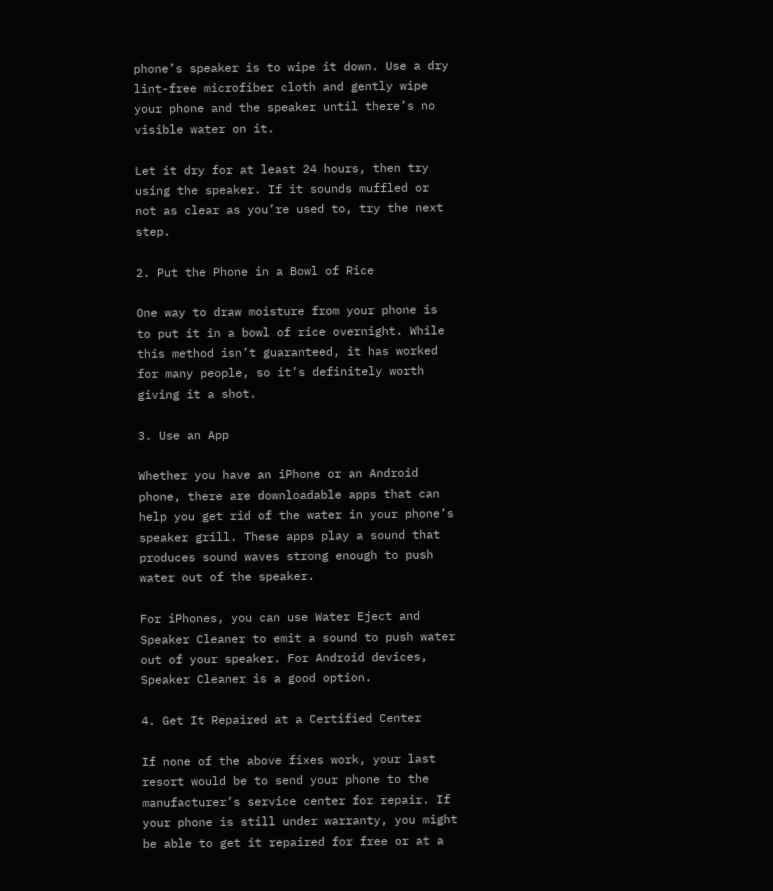phone’s speaker is to wipe it down. Use a dry lint-free microfiber cloth and gently wipe your phone and the speaker until there’s no visible water on it.

Let it dry for at least 24 hours, then try using the speaker. If it sounds muffled or not as clear as you’re used to, try the next step.

2. Put the Phone in a Bowl of Rice

One way to draw moisture from your phone is to put it in a bowl of rice overnight. While this method isn’t guaranteed, it has worked for many people, so it’s definitely worth giving it a shot.

3. Use an App

Whether you have an iPhone or an Android phone, there are downloadable apps that can help you get rid of the water in your phone’s speaker grill. These apps play a sound that produces sound waves strong enough to push water out of the speaker.

For iPhones, you can use Water Eject and Speaker Cleaner to emit a sound to push water out of your speaker. For Android devices, Speaker Cleaner is a good option.

4. Get It Repaired at a Certified Center

If none of the above fixes work, your last resort would be to send your phone to the manufacturer’s service center for repair. If your phone is still under warranty, you might be able to get it repaired for free or at a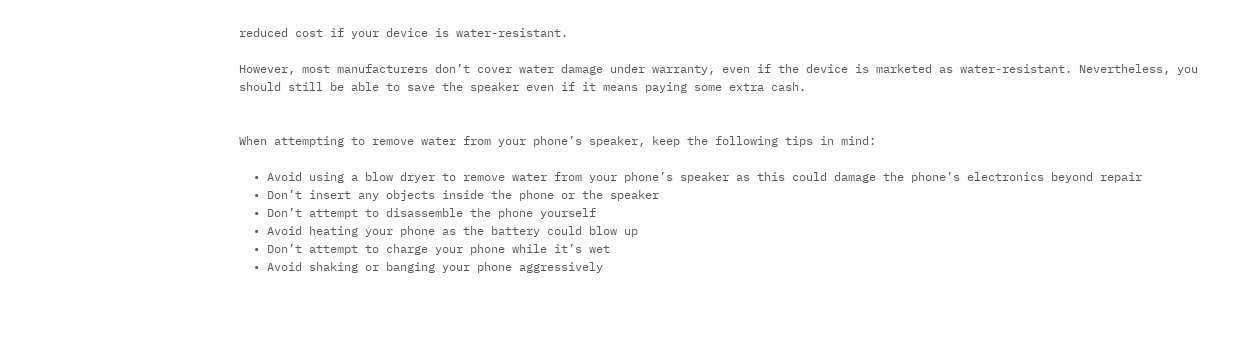reduced cost if your device is water-resistant.

However, most manufacturers don’t cover water damage under warranty, even if the device is marketed as water-resistant. Nevertheless, you should still be able to save the speaker even if it means paying some extra cash.


When attempting to remove water from your phone’s speaker, keep the following tips in mind:

  • Avoid using a blow dryer to remove water from your phone’s speaker as this could damage the phone’s electronics beyond repair
  • Don’t insert any objects inside the phone or the speaker
  • Don’t attempt to disassemble the phone yourself
  • Avoid heating your phone as the battery could blow up
  • Don’t attempt to charge your phone while it’s wet
  • Avoid shaking or banging your phone aggressively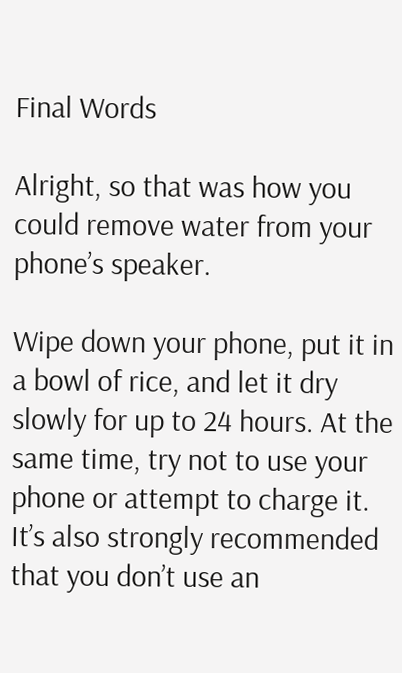Final Words

Alright, so that was how you could remove water from your phone’s speaker.

Wipe down your phone, put it in a bowl of rice, and let it dry slowly for up to 24 hours. At the same time, try not to use your phone or attempt to charge it. It’s also strongly recommended that you don’t use an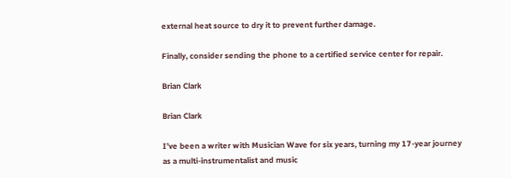external heat source to dry it to prevent further damage.

Finally, consider sending the phone to a certified service center for repair.

Brian Clark

Brian Clark

I’ve been a writer with Musician Wave for six years, turning my 17-year journey as a multi-instrumentalist and music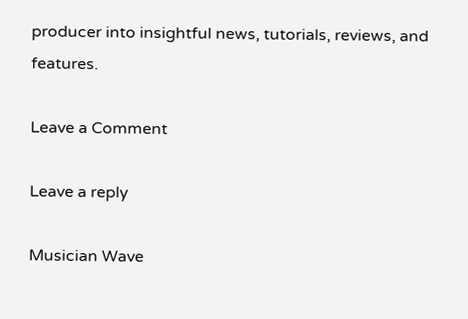producer into insightful news, tutorials, reviews, and features.

Leave a Comment

Leave a reply

Musician Wave